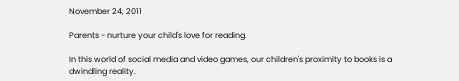November 24, 2011

Parents - nurture your child's love for reading.

In this world of social media and video games, our children's proximity to books is a dwindling reality.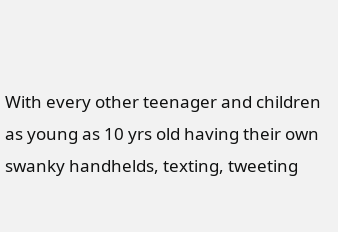With every other teenager and children as young as 10 yrs old having their own swanky handhelds, texting, tweeting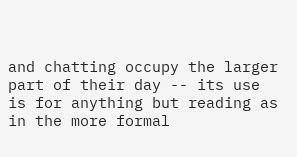and chatting occupy the larger part of their day -- its use is for anything but reading as in the more formal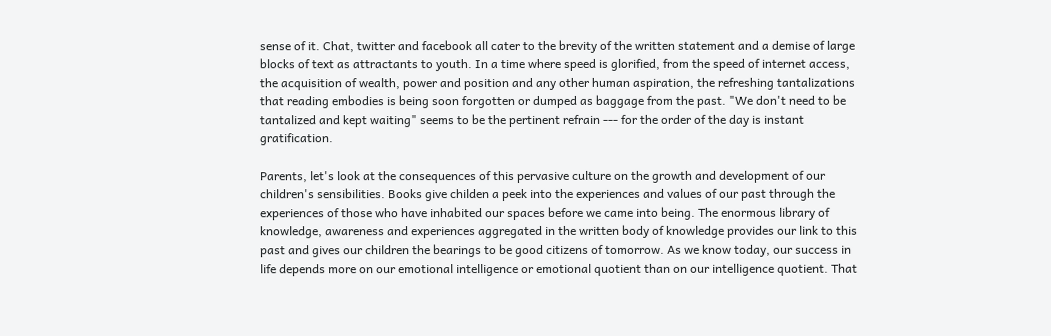sense of it. Chat, twitter and facebook all cater to the brevity of the written statement and a demise of large blocks of text as attractants to youth. In a time where speed is glorified, from the speed of internet access, the acquisition of wealth, power and position and any other human aspiration, the refreshing tantalizations that reading embodies is being soon forgotten or dumped as baggage from the past. "We don't need to be tantalized and kept waiting" seems to be the pertinent refrain --- for the order of the day is instant gratification.

Parents, let's look at the consequences of this pervasive culture on the growth and development of our children's sensibilities. Books give childen a peek into the experiences and values of our past through the experiences of those who have inhabited our spaces before we came into being. The enormous library of knowledge, awareness and experiences aggregated in the written body of knowledge provides our link to this past and gives our children the bearings to be good citizens of tomorrow. As we know today, our success in life depends more on our emotional intelligence or emotional quotient than on our intelligence quotient. That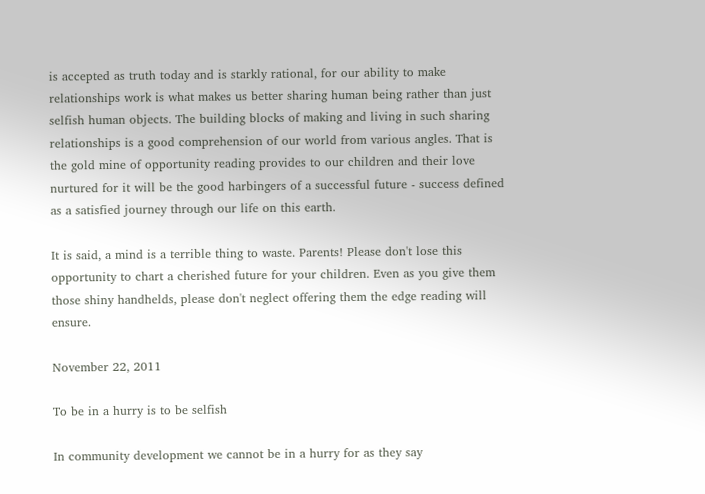is accepted as truth today and is starkly rational, for our ability to make relationships work is what makes us better sharing human being rather than just selfish human objects. The building blocks of making and living in such sharing relationships is a good comprehension of our world from various angles. That is the gold mine of opportunity reading provides to our children and their love nurtured for it will be the good harbingers of a successful future - success defined as a satisfied journey through our life on this earth.

It is said, a mind is a terrible thing to waste. Parents! Please don't lose this opportunity to chart a cherished future for your children. Even as you give them those shiny handhelds, please don't neglect offering them the edge reading will ensure.

November 22, 2011

To be in a hurry is to be selfish

In community development we cannot be in a hurry for as they say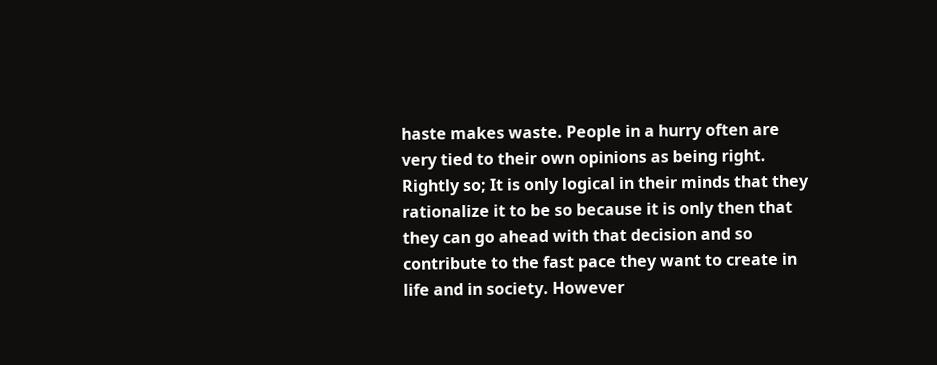haste makes waste. People in a hurry often are very tied to their own opinions as being right. Rightly so; It is only logical in their minds that they rationalize it to be so because it is only then that they can go ahead with that decision and so contribute to the fast pace they want to create in life and in society. However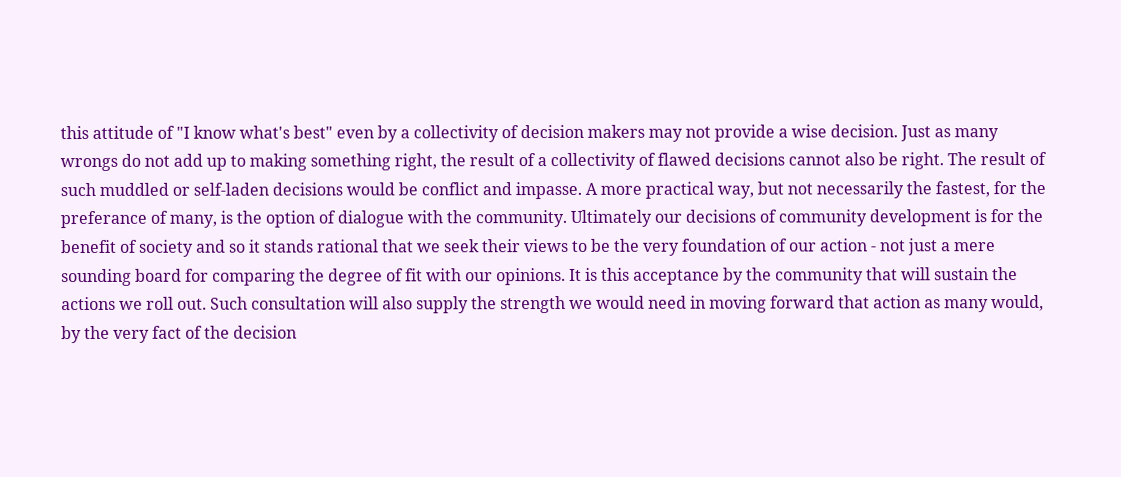this attitude of "I know what's best" even by a collectivity of decision makers may not provide a wise decision. Just as many wrongs do not add up to making something right, the result of a collectivity of flawed decisions cannot also be right. The result of such muddled or self-laden decisions would be conflict and impasse. A more practical way, but not necessarily the fastest, for the preferance of many, is the option of dialogue with the community. Ultimately our decisions of community development is for the benefit of society and so it stands rational that we seek their views to be the very foundation of our action - not just a mere sounding board for comparing the degree of fit with our opinions. It is this acceptance by the community that will sustain the actions we roll out. Such consultation will also supply the strength we would need in moving forward that action as many would, by the very fact of the decision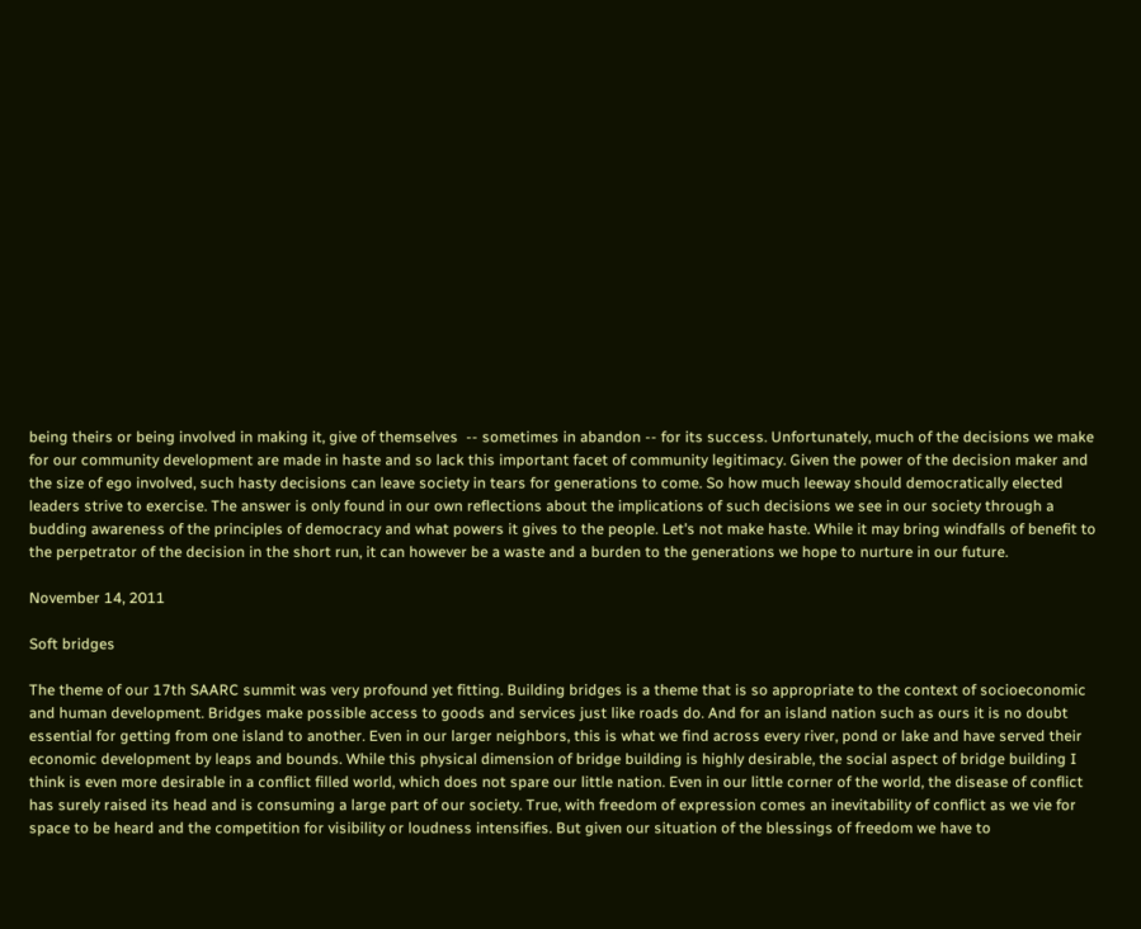being theirs or being involved in making it, give of themselves  -- sometimes in abandon -- for its success. Unfortunately, much of the decisions we make for our community development are made in haste and so lack this important facet of community legitimacy. Given the power of the decision maker and the size of ego involved, such hasty decisions can leave society in tears for generations to come. So how much leeway should democratically elected leaders strive to exercise. The answer is only found in our own reflections about the implications of such decisions we see in our society through a budding awareness of the principles of democracy and what powers it gives to the people. Let's not make haste. While it may bring windfalls of benefit to the perpetrator of the decision in the short run, it can however be a waste and a burden to the generations we hope to nurture in our future.

November 14, 2011

Soft bridges

The theme of our 17th SAARC summit was very profound yet fitting. Building bridges is a theme that is so appropriate to the context of socioeconomic and human development. Bridges make possible access to goods and services just like roads do. And for an island nation such as ours it is no doubt essential for getting from one island to another. Even in our larger neighbors, this is what we find across every river, pond or lake and have served their economic development by leaps and bounds. While this physical dimension of bridge building is highly desirable, the social aspect of bridge building I think is even more desirable in a conflict filled world, which does not spare our little nation. Even in our little corner of the world, the disease of conflict has surely raised its head and is consuming a large part of our society. True, with freedom of expression comes an inevitability of conflict as we vie for space to be heard and the competition for visibility or loudness intensifies. But given our situation of the blessings of freedom we have to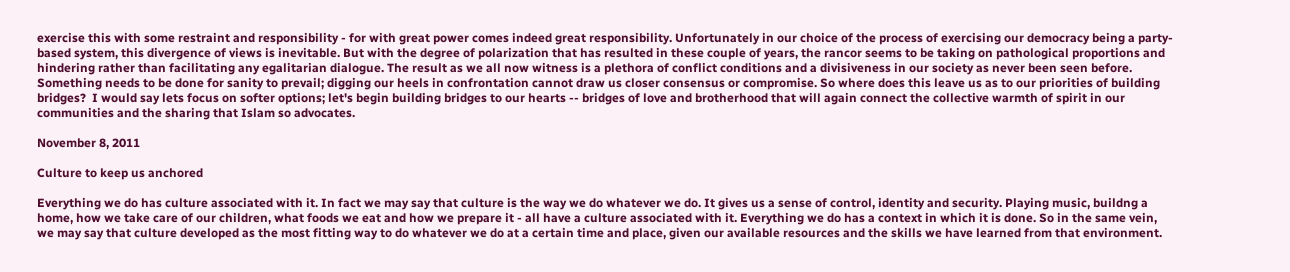exercise this with some restraint and responsibility - for with great power comes indeed great responsibility. Unfortunately in our choice of the process of exercising our democracy being a party-based system, this divergence of views is inevitable. But with the degree of polarization that has resulted in these couple of years, the rancor seems to be taking on pathological proportions and hindering rather than facilitating any egalitarian dialogue. The result as we all now witness is a plethora of conflict conditions and a divisiveness in our society as never been seen before. Something needs to be done for sanity to prevail; digging our heels in confrontation cannot draw us closer consensus or compromise. So where does this leave us as to our priorities of building bridges?  I would say lets focus on softer options; let's begin building bridges to our hearts -- bridges of love and brotherhood that will again connect the collective warmth of spirit in our communities and the sharing that Islam so advocates.

November 8, 2011

Culture to keep us anchored

Everything we do has culture associated with it. In fact we may say that culture is the way we do whatever we do. It gives us a sense of control, identity and security. Playing music, buildng a home, how we take care of our children, what foods we eat and how we prepare it - all have a culture associated with it. Everything we do has a context in which it is done. So in the same vein, we may say that culture developed as the most fitting way to do whatever we do at a certain time and place, given our available resources and the skills we have learned from that environment.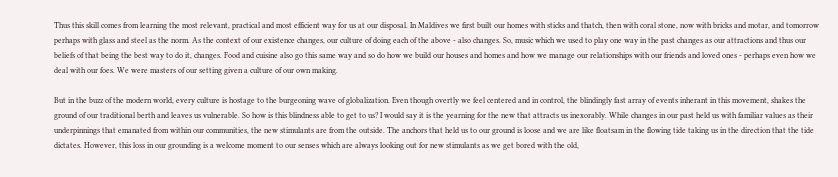Thus this skill comes from learning the most relevant, practical and most efficient way for us at our disposal. In Maldives we first built our homes with sticks and thatch, then with coral stone, now with bricks and motar, and tomorrow perhaps with glass and steel as the norm. As the context of our existence changes, our culture of doing each of the above - also changes. So, music which we used to play one way in the past changes as our attractions and thus our beliefs of that being the best way to do it, changes. Food and cuisine also go this same way and so do how we build our houses and homes and how we manage our relationships with our friends and loved ones - perhaps even how we deal with our foes. We were masters of our setting given a culture of our own making.

But in the buzz of the modern world, every culture is hostage to the burgeoning wave of globalization. Even though overtly we feel centered and in control, the blindingly fast array of events inherant in this movement, shakes the ground of our traditional berth and leaves us vulnerable. So how is this blindness able to get to us? I would say it is the yearning for the new that attracts us inexorably. While changes in our past held us with familiar values as their underpinnings that emanated from within our communities, the new stimulants are from the outside. The anchors that held us to our ground is loose and we are like floatsam in the flowing tide taking us in the direction that the tide dictates. However, this loss in our grounding is a welcome moment to our senses which are always looking out for new stimulants as we get bored with the old,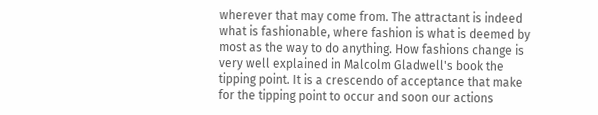wherever that may come from. The attractant is indeed what is fashionable, where fashion is what is deemed by most as the way to do anything. How fashions change is very well explained in Malcolm Gladwell's book the tipping point. It is a crescendo of acceptance that make for the tipping point to occur and soon our actions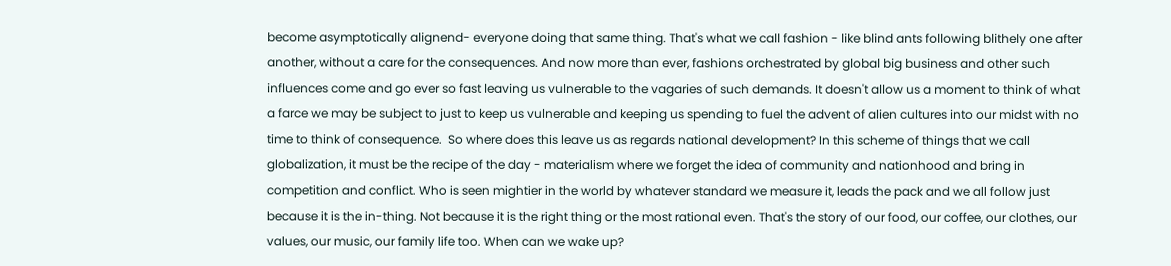become asymptotically alignend- everyone doing that same thing. That's what we call fashion - like blind ants following blithely one after another, without a care for the consequences. And now more than ever, fashions orchestrated by global big business and other such influences come and go ever so fast leaving us vulnerable to the vagaries of such demands. It doesn't allow us a moment to think of what a farce we may be subject to just to keep us vulnerable and keeping us spending to fuel the advent of alien cultures into our midst with no time to think of consequence.  So where does this leave us as regards national development? In this scheme of things that we call globalization, it must be the recipe of the day - materialism where we forget the idea of community and nationhood and bring in competition and conflict. Who is seen mightier in the world by whatever standard we measure it, leads the pack and we all follow just because it is the in-thing. Not because it is the right thing or the most rational even. That's the story of our food, our coffee, our clothes, our values, our music, our family life too. When can we wake up?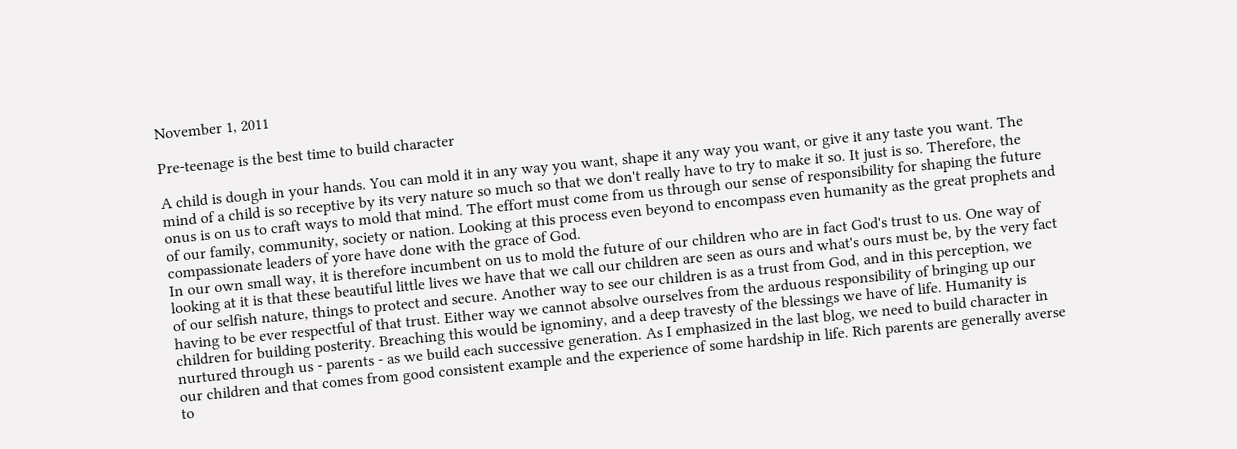November 1, 2011

Pre-teenage is the best time to build character

A child is dough in your hands. You can mold it in any way you want, shape it any way you want, or give it any taste you want. The mind of a child is so receptive by its very nature so much so that we don't really have to try to make it so. It just is so. Therefore, the onus is on us to craft ways to mold that mind. The effort must come from us through our sense of responsibility for shaping the future of our family, community, society or nation. Looking at this process even beyond to encompass even humanity as the great prophets and compassionate leaders of yore have done with the grace of God.
In our own small way, it is therefore incumbent on us to mold the future of our children who are in fact God's trust to us. One way of looking at it is that these beautiful little lives we have that we call our children are seen as ours and what's ours must be, by the very fact of our selfish nature, things to protect and secure. Another way to see our children is as a trust from God, and in this perception, we having to be ever respectful of that trust. Either way we cannot absolve ourselves from the arduous responsibility of bringing up our children for building posterity. Breaching this would be ignominy, and a deep travesty of the blessings we have of life. Humanity is nurtured through us - parents - as we build each successive generation. As I emphasized in the last blog, we need to build character in our children and that comes from good consistent example and the experience of some hardship in life. Rich parents are generally averse to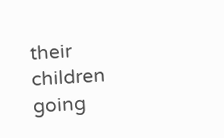their children going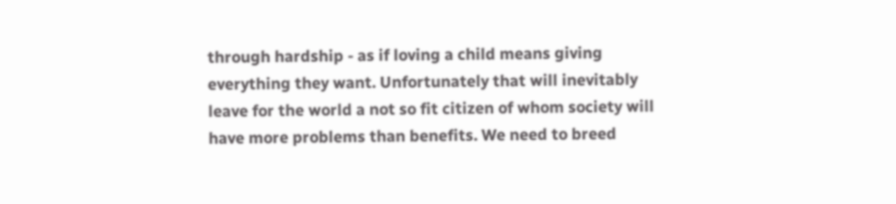through hardship - as if loving a child means giving everything they want. Unfortunately that will inevitably leave for the world a not so fit citizen of whom society will have more problems than benefits. We need to breed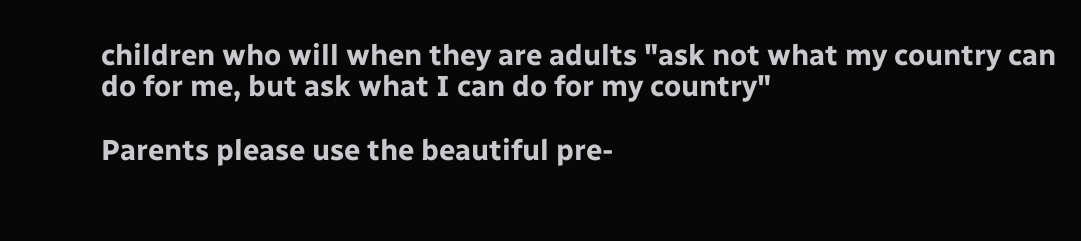children who will when they are adults "ask not what my country can do for me, but ask what I can do for my country"

Parents please use the beautiful pre-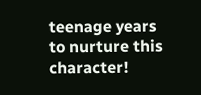teenage years to nurture this character!